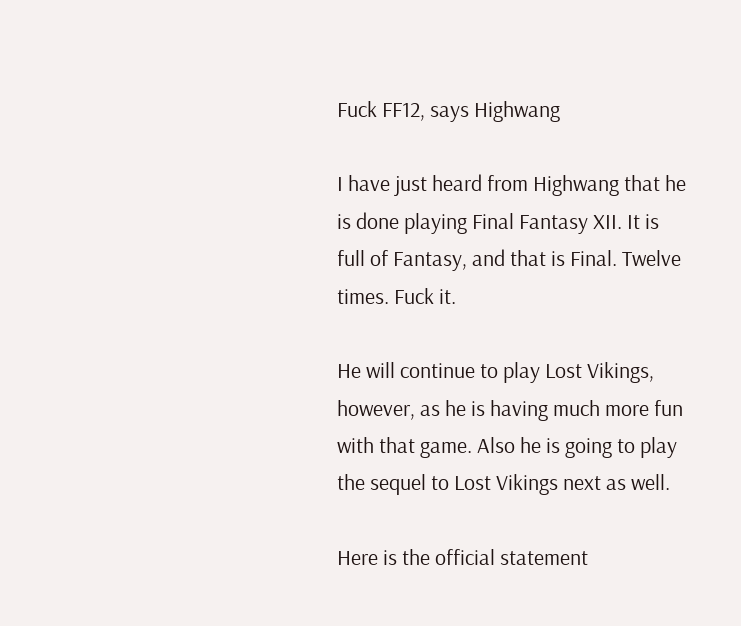Fuck FF12, says Highwang

I have just heard from Highwang that he is done playing Final Fantasy XII. It is full of Fantasy, and that is Final. Twelve times. Fuck it.

He will continue to play Lost Vikings, however, as he is having much more fun with that game. Also he is going to play the sequel to Lost Vikings next as well.

Here is the official statement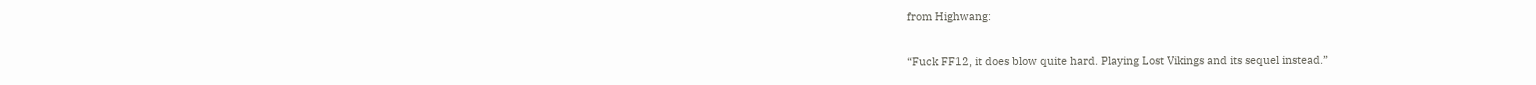from Highwang:

“Fuck FF12, it does blow quite hard. Playing Lost Vikings and its sequel instead.”